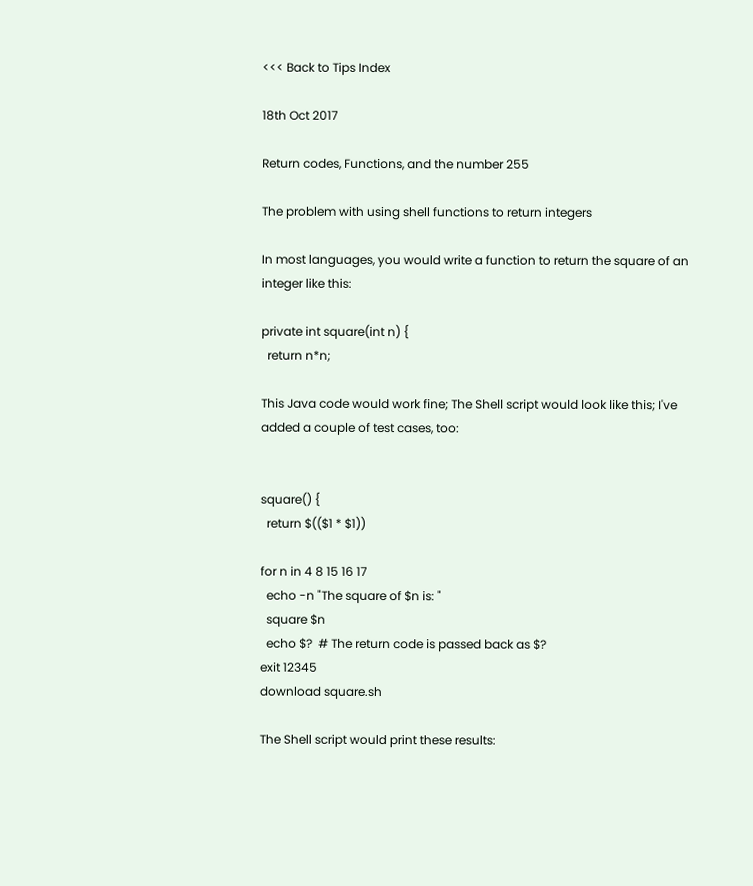<<< Back to Tips Index

18th Oct 2017

Return codes, Functions, and the number 255

The problem with using shell functions to return integers

In most languages, you would write a function to return the square of an integer like this:

private int square(int n) {
  return n*n;

This Java code would work fine; The Shell script would look like this; I've added a couple of test cases, too:


square() {
  return $(($1 * $1))

for n in 4 8 15 16 17
  echo -n "The square of $n is: "
  square $n
  echo $?  # The return code is passed back as $?
exit 12345
download square.sh

The Shell script would print these results: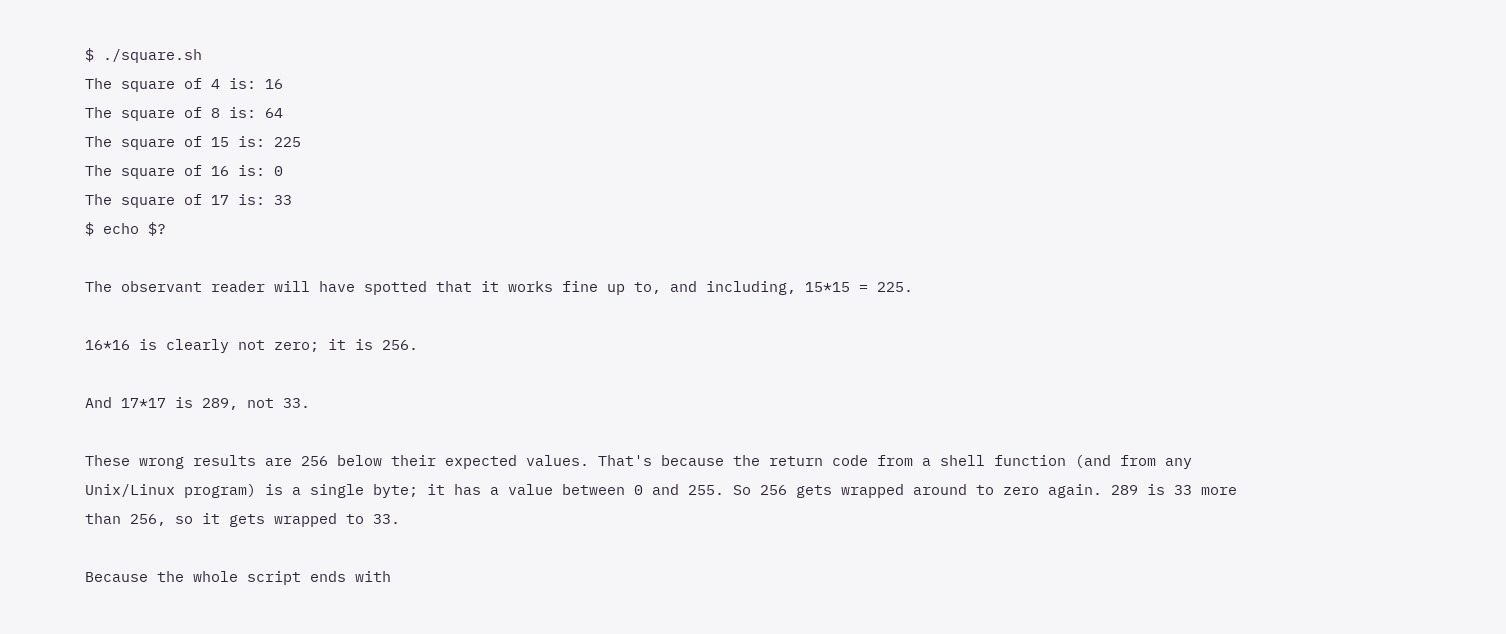$ ./square.sh
The square of 4 is: 16
The square of 8 is: 64
The square of 15 is: 225
The square of 16 is: 0
The square of 17 is: 33
$ echo $?

The observant reader will have spotted that it works fine up to, and including, 15*15 = 225.

16*16 is clearly not zero; it is 256.

And 17*17 is 289, not 33.

These wrong results are 256 below their expected values. That's because the return code from a shell function (and from any Unix/Linux program) is a single byte; it has a value between 0 and 255. So 256 gets wrapped around to zero again. 289 is 33 more than 256, so it gets wrapped to 33.

Because the whole script ends with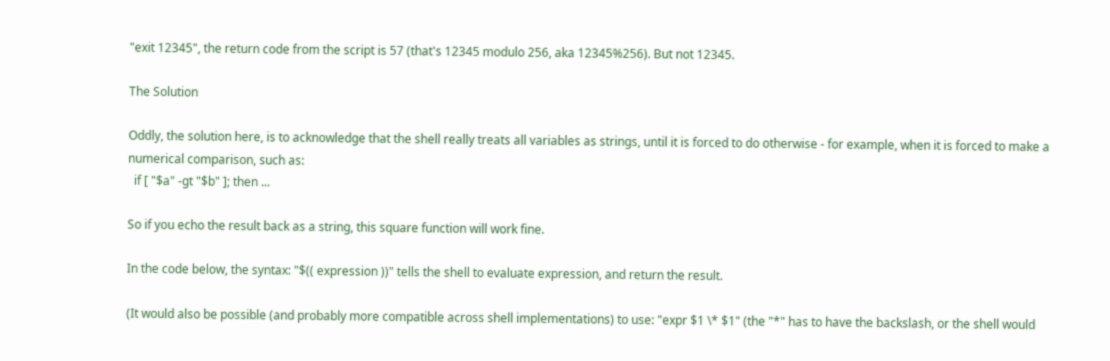"exit 12345", the return code from the script is 57 (that's 12345 modulo 256, aka 12345%256). But not 12345.

The Solution

Oddly, the solution here, is to acknowledge that the shell really treats all variables as strings, until it is forced to do otherwise - for example, when it is forced to make a numerical comparison, such as:
  if [ "$a" -gt "$b" ]; then ...

So if you echo the result back as a string, this square function will work fine.

In the code below, the syntax: "$(( expression ))" tells the shell to evaluate expression, and return the result.

(It would also be possible (and probably more compatible across shell implementations) to use: "expr $1 \* $1" (the "*" has to have the backslash, or the shell would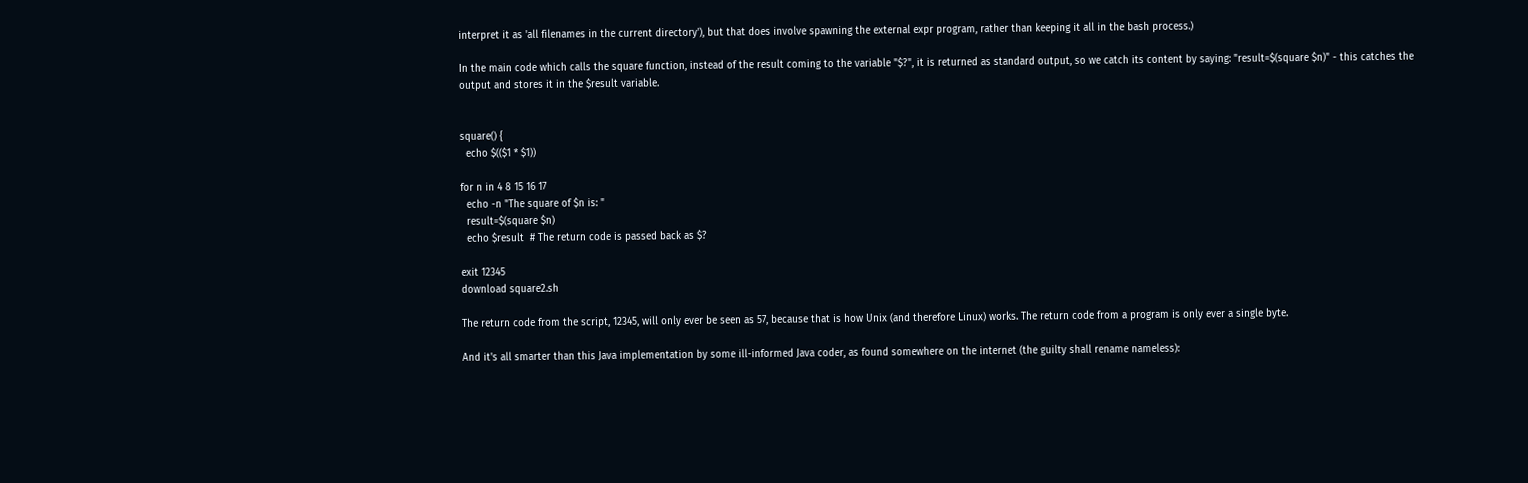interpret it as 'all filenames in the current directory'), but that does involve spawning the external expr program, rather than keeping it all in the bash process.)

In the main code which calls the square function, instead of the result coming to the variable "$?", it is returned as standard output, so we catch its content by saying: "result=$(square $n)" - this catches the output and stores it in the $result variable.


square() {
  echo $(($1 * $1))

for n in 4 8 15 16 17
  echo -n "The square of $n is: "
  result=$(square $n)
  echo $result  # The return code is passed back as $?

exit 12345
download square2.sh

The return code from the script, 12345, will only ever be seen as 57, because that is how Unix (and therefore Linux) works. The return code from a program is only ever a single byte.

And it's all smarter than this Java implementation by some ill-informed Java coder, as found somewhere on the internet (the guilty shall rename nameless):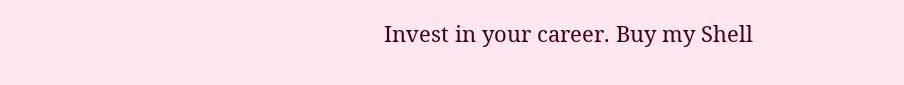Invest in your career. Buy my Shell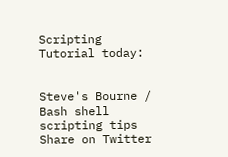Scripting Tutorial today:


Steve's Bourne / Bash shell scripting tips
Share on Twitter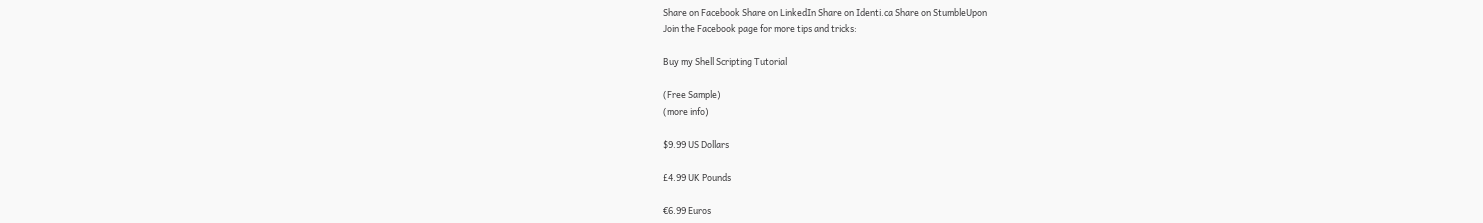Share on Facebook Share on LinkedIn Share on Identi.ca Share on StumbleUpon
Join the Facebook page for more tips and tricks:

Buy my Shell Scripting Tutorial

(Free Sample)
(more info)

$9.99 US Dollars

£4.99 UK Pounds

€6.99 Euros